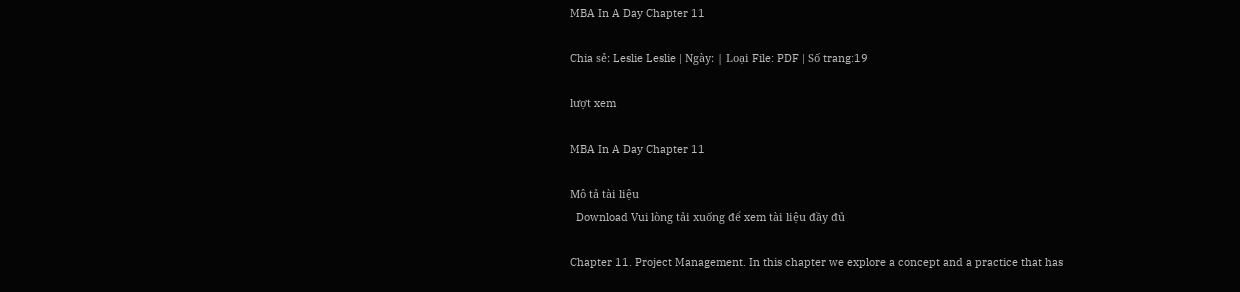MBA In A Day Chapter 11

Chia sẻ: Leslie Leslie | Ngày: | Loại File: PDF | Số trang:19

lượt xem

MBA In A Day Chapter 11

Mô tả tài liệu
  Download Vui lòng tải xuống để xem tài liệu đầy đủ

Chapter 11. Project Management. In this chapter we explore a concept and a practice that has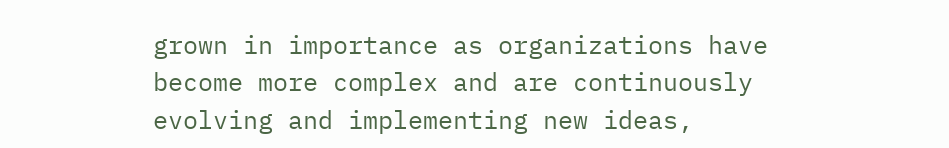grown in importance as organizations have become more complex and are continuously evolving and implementing new ideas,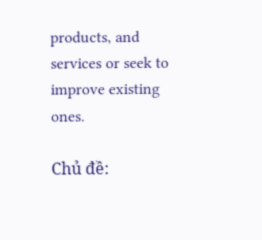products, and services or seek to improve existing ones.

Chủ đề: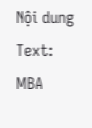Nội dung Text: MBA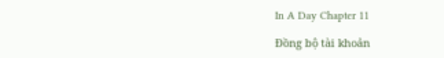In A Day Chapter 11

Đồng bộ tài khoản